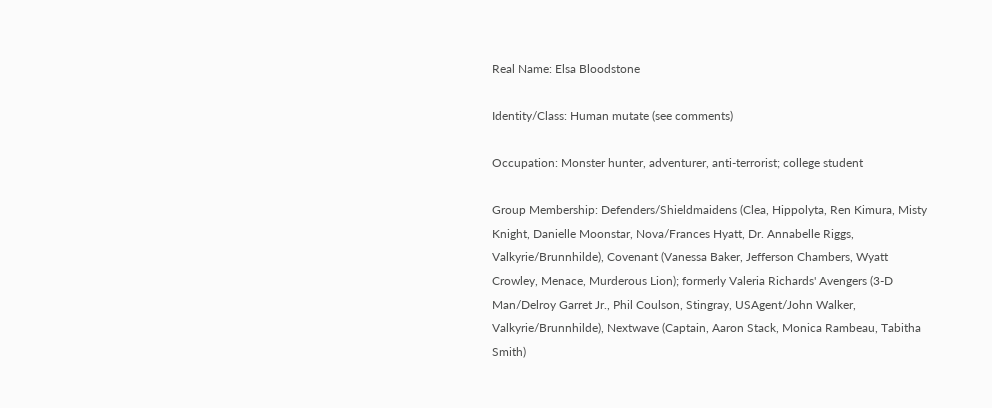Real Name: Elsa Bloodstone

Identity/Class: Human mutate (see comments)

Occupation: Monster hunter, adventurer, anti-terrorist; college student

Group Membership: Defenders/Shieldmaidens (Clea, Hippolyta, Ren Kimura, Misty Knight, Danielle Moonstar, Nova/Frances Hyatt, Dr. Annabelle Riggs, Valkyrie/Brunnhilde), Covenant (Vanessa Baker, Jefferson Chambers, Wyatt Crowley, Menace, Murderous Lion); formerly Valeria Richards' Avengers (3-D Man/Delroy Garret Jr., Phil Coulson, Stingray, USAgent/John Walker, Valkyrie/Brunnhilde), Nextwave (Captain, Aaron Stack, Monica Rambeau, Tabitha Smith)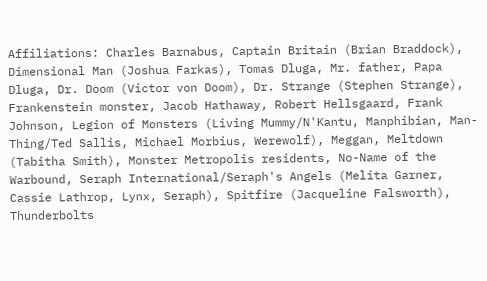Affiliations: Charles Barnabus, Captain Britain (Brian Braddock), Dimensional Man (Joshua Farkas), Tomas Dluga, Mr. father, Papa Dluga, Dr. Doom (Victor von Doom), Dr. Strange (Stephen Strange), Frankenstein monster, Jacob Hathaway, Robert Hellsgaard, Frank Johnson, Legion of Monsters (Living Mummy/N'Kantu, Manphibian, Man-Thing/Ted Sallis, Michael Morbius, Werewolf), Meggan, Meltdown (Tabitha Smith), Monster Metropolis residents, No-Name of the Warbound, Seraph International/Seraph's Angels (Melita Garner, Cassie Lathrop, Lynx, Seraph), Spitfire (Jacqueline Falsworth), Thunderbolts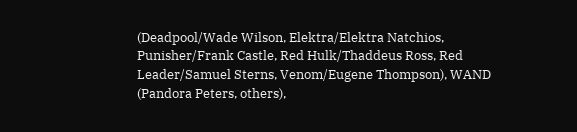(Deadpool/Wade Wilson, Elektra/Elektra Natchios, Punisher/Frank Castle, Red Hulk/Thaddeus Ross, Red Leader/Samuel Sterns, Venom/Eugene Thompson), WAND (Pandora Peters, others),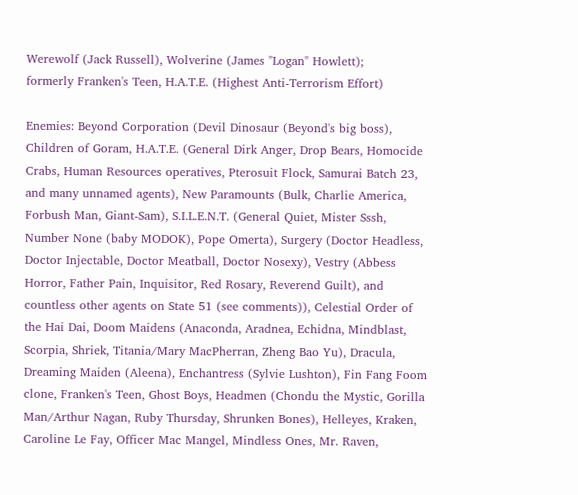Werewolf (Jack Russell), Wolverine (James "Logan" Howlett);
formerly Franken's Teen, H.A.T.E. (Highest Anti-Terrorism Effort)

Enemies: Beyond Corporation (Devil Dinosaur (Beyond's big boss), Children of Goram, H.A.T.E. (General Dirk Anger, Drop Bears, Homocide Crabs, Human Resources operatives, Pterosuit Flock, Samurai Batch 23, and many unnamed agents), New Paramounts (Bulk, Charlie America, Forbush Man, Giant-Sam), S.I.L.E.N.T. (General Quiet, Mister Sssh, Number None (baby MODOK), Pope Omerta), Surgery (Doctor Headless, Doctor Injectable, Doctor Meatball, Doctor Nosexy), Vestry (Abbess Horror, Father Pain, Inquisitor, Red Rosary, Reverend Guilt), and countless other agents on State 51 (see comments)), Celestial Order of the Hai Dai, Doom Maidens (Anaconda, Aradnea, Echidna, Mindblast, Scorpia, Shriek, Titania/Mary MacPherran, Zheng Bao Yu), Dracula, Dreaming Maiden (Aleena), Enchantress (Sylvie Lushton), Fin Fang Foom clone, Franken's Teen, Ghost Boys, Headmen (Chondu the Mystic, Gorilla Man/Arthur Nagan, Ruby Thursday, Shrunken Bones), Helleyes, Kraken, Caroline Le Fay, Officer Mac Mangel, Mindless Ones, Mr. Raven,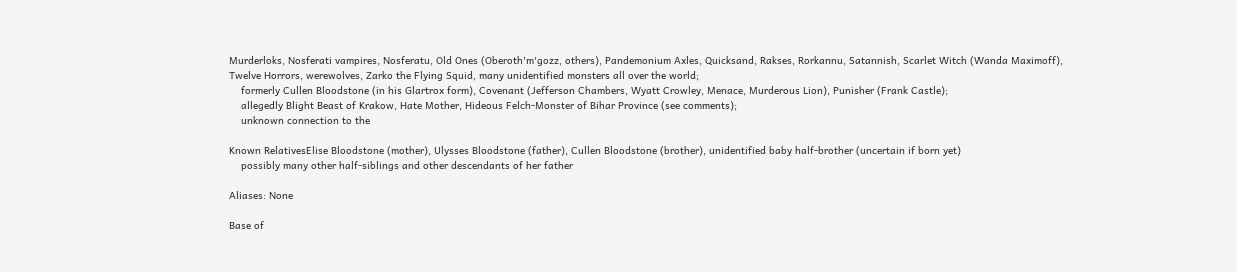Murderloks, Nosferati vampires, Nosferatu, Old Ones (Oberoth'm'gozz, others), Pandemonium Axles, Quicksand, Rakses, Rorkannu, Satannish, Scarlet Witch (Wanda Maximoff), Twelve Horrors, werewolves, Zarko the Flying Squid, many unidentified monsters all over the world;
    formerly Cullen Bloodstone (in his Glartrox form), Covenant (Jefferson Chambers, Wyatt Crowley, Menace, Murderous Lion), Punisher (Frank Castle);
    allegedly Blight Beast of Krakow, Hate Mother, Hideous Felch-Monster of Bihar Province (see comments);
    unknown connection to the

Known RelativesElise Bloodstone (mother), Ulysses Bloodstone (father), Cullen Bloodstone (brother), unidentified baby half-brother (uncertain if born yet)
    possibly many other half-siblings and other descendants of her father

Aliases: None

Base of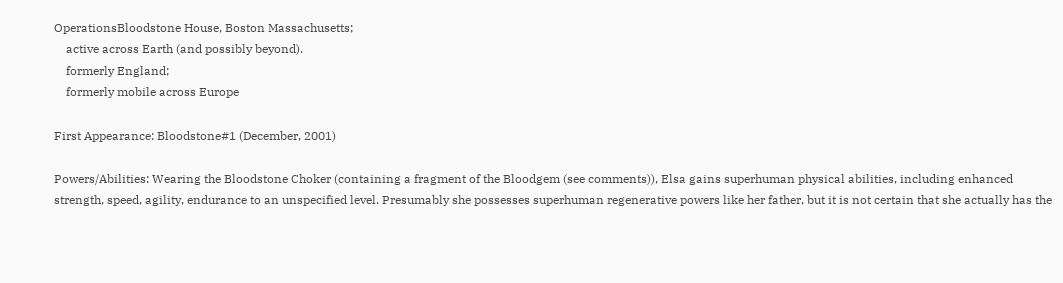OperationsBloodstone House, Boston Massachusetts;
    active across Earth (and possibly beyond).
    formerly England;
    formerly mobile across Europe

First Appearance: Bloodstone#1 (December, 2001)

Powers/Abilities: Wearing the Bloodstone Choker (containing a fragment of the Bloodgem (see comments)), Elsa gains superhuman physical abilities, including enhanced strength, speed, agility, endurance to an unspecified level. Presumably she possesses superhuman regenerative powers like her father, but it is not certain that she actually has the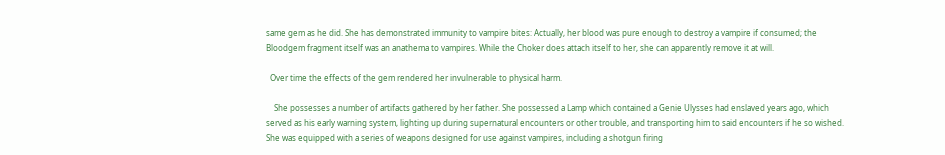same gem as he did. She has demonstrated immunity to vampire bites: Actually, her blood was pure enough to destroy a vampire if consumed; the Bloodgem fragment itself was an anathema to vampires. While the Choker does attach itself to her, she can apparently remove it at will.

  Over time the effects of the gem rendered her invulnerable to physical harm.

    She possesses a number of artifacts gathered by her father. She possessed a Lamp which contained a Genie Ulysses had enslaved years ago, which served as his early warning system, lighting up during supernatural encounters or other trouble, and transporting him to said encounters if he so wished. She was equipped with a series of weapons designed for use against vampires, including a shotgun firing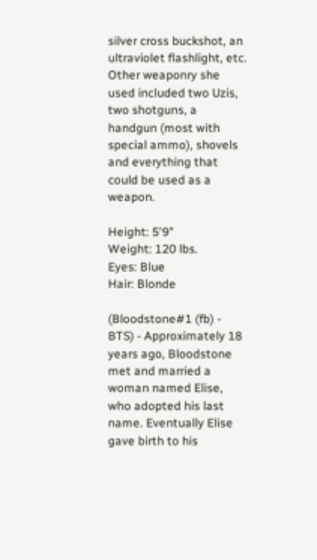silver cross buckshot, an ultraviolet flashlight, etc. Other weaponry she used included two Uzis, two shotguns, a handgun (most with special ammo), shovels and everything that could be used as a weapon.

Height: 5'9"
Weight: 120 lbs.
Eyes: Blue
Hair: Blonde

(Bloodstone#1 (fb) - BTS) - Approximately 18 years ago, Bloodstone met and married a woman named Elise, who adopted his last name. Eventually Elise gave birth to his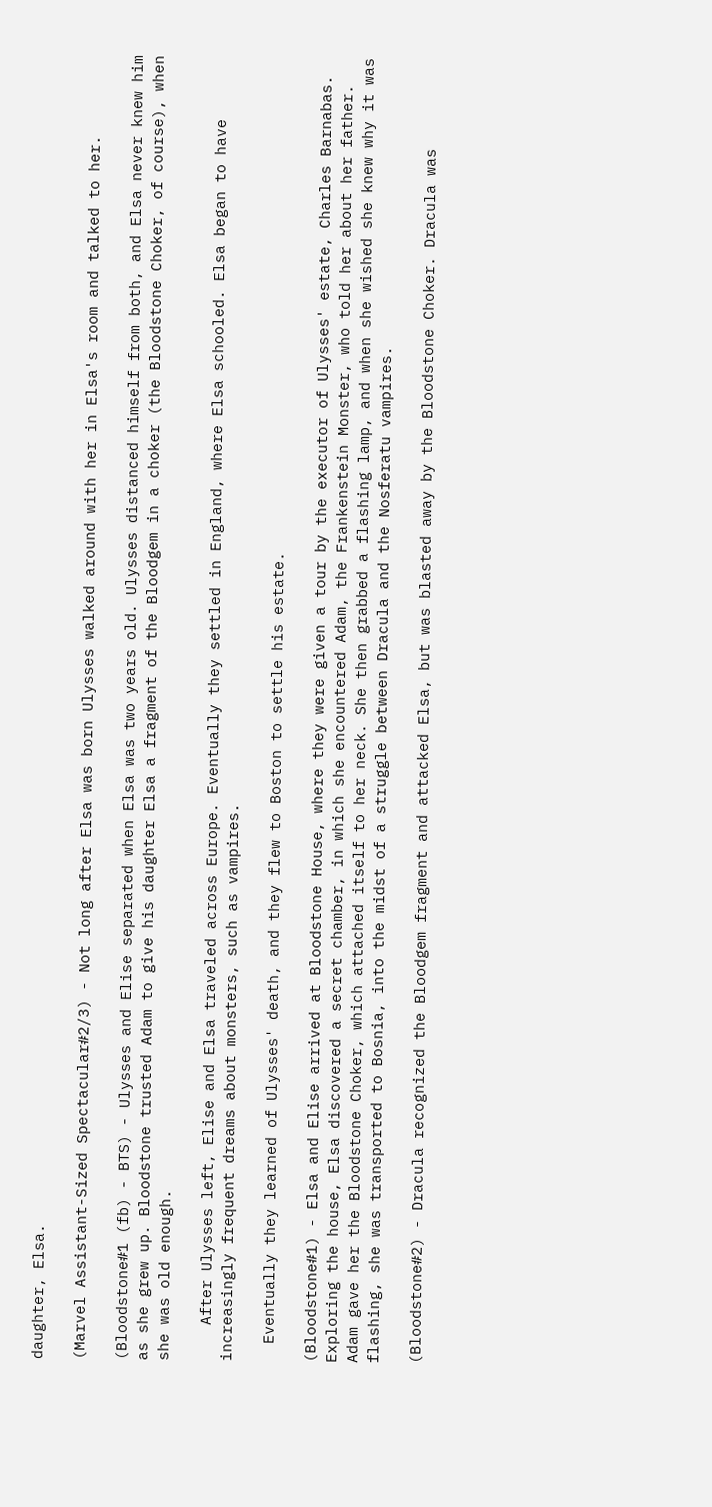daughter, Elsa.

(Marvel Assistant-Sized Spectacular#2/3) - Not long after Elsa was born Ulysses walked around with her in Elsa's room and talked to her.

(Bloodstone#1 (fb) - BTS) - Ulysses and Elise separated when Elsa was two years old. Ulysses distanced himself from both, and Elsa never knew him as she grew up. Bloodstone trusted Adam to give his daughter Elsa a fragment of the Bloodgem in a choker (the Bloodstone Choker, of course), when she was old enough.

    After Ulysses left, Elise and Elsa traveled across Europe. Eventually they settled in England, where Elsa schooled. Elsa began to have increasingly frequent dreams about monsters, such as vampires.

  Eventually they learned of Ulysses' death, and they flew to Boston to settle his estate.

(Bloodstone#1) - Elsa and Elise arrived at Bloodstone House, where they were given a tour by the executor of Ulysses' estate, Charles Barnabas. Exploring the house, Elsa discovered a secret chamber, in which she encountered Adam, the Frankenstein Monster, who told her about her father. Adam gave her the Bloodstone Choker, which attached itself to her neck. She then grabbed a flashing lamp, and when she wished she knew why it was flashing, she was transported to Bosnia, into the midst of a struggle between Dracula and the Nosferatu vampires.

(Bloodstone#2) - Dracula recognized the Bloodgem fragment and attacked Elsa, but was blasted away by the Bloodstone Choker. Dracula was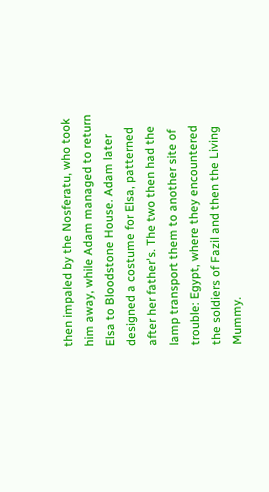then impaled by the Nosferatu, who took him away, while Adam managed to return Elsa to Bloodstone House. Adam later designed a costume for Elsa, patterned after her father's. The two then had the lamp transport them to another site of trouble: Egypt, where they encountered the soldiers of Fazil and then the Living Mummy.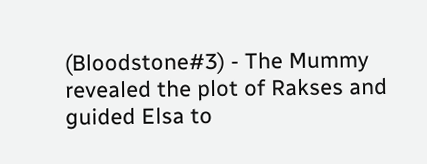(Bloodstone#3) - The Mummy revealed the plot of Rakses and guided Elsa to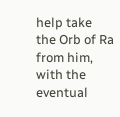help take the Orb of Ra from him, with the eventual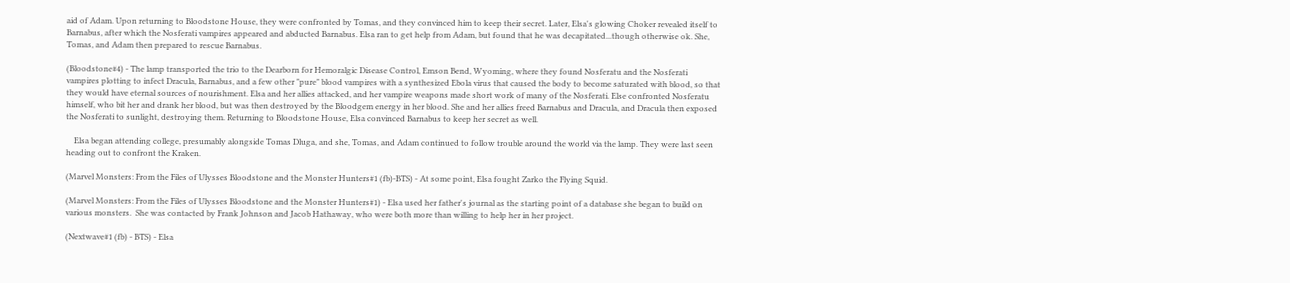aid of Adam. Upon returning to Bloodstone House, they were confronted by Tomas, and they convinced him to keep their secret. Later, Elsa's glowing Choker revealed itself to Barnabus, after which the Nosferati vampires appeared and abducted Barnabus. Elsa ran to get help from Adam, but found that he was decapitated...though otherwise ok. She, Tomas, and Adam then prepared to rescue Barnabus.

(Bloodstone#4) - The lamp transported the trio to the Dearborn for Hemoralgic Disease Control, Emson Bend, Wyoming, where they found Nosferatu and the Nosferati vampires plotting to infect Dracula, Barnabus, and a few other "pure" blood vampires with a synthesized Ebola virus that caused the body to become saturated with blood, so that they would have eternal sources of nourishment. Elsa and her allies attacked, and her vampire weapons made short work of many of the Nosferati. Else confronted Nosferatu himself, who bit her and drank her blood, but was then destroyed by the Bloodgem energy in her blood. She and her allies freed Barnabus and Dracula, and Dracula then exposed the Nosferati to sunlight, destroying them. Returning to Bloodstone House, Elsa convinced Barnabus to keep her secret as well.

    Elsa began attending college, presumably alongside Tomas Dluga, and she, Tomas, and Adam continued to follow trouble around the world via the lamp. They were last seen heading out to confront the Kraken.

(Marvel Monsters: From the Files of Ulysses Bloodstone and the Monster Hunters#1 (fb)-BTS) - At some point, Elsa fought Zarko the Flying Squid.

(Marvel Monsters: From the Files of Ulysses Bloodstone and the Monster Hunters#1) - Elsa used her father's journal as the starting point of a database she began to build on various monsters.  She was contacted by Frank Johnson and Jacob Hathaway, who were both more than willing to help her in her project.

(Nextwave#1 (fb) - BTS) - Elsa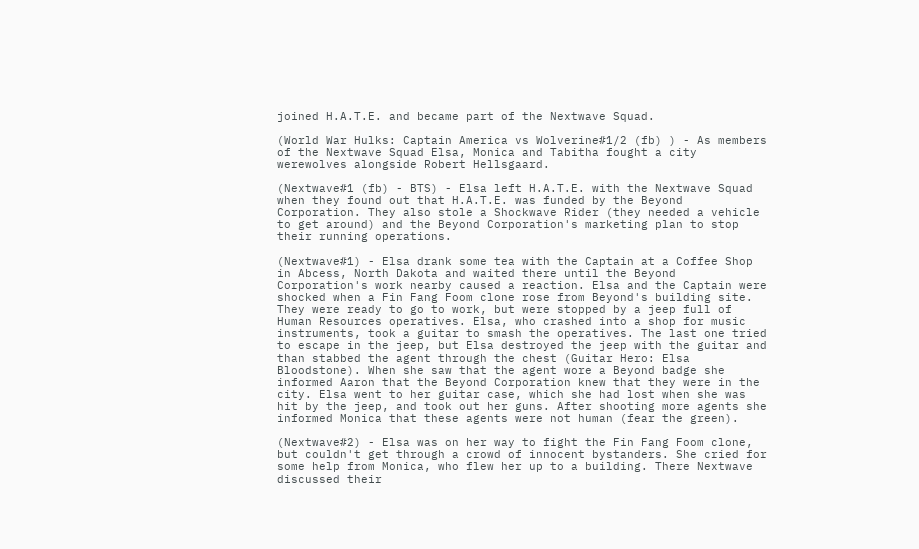joined H.A.T.E. and became part of the Nextwave Squad.

(World War Hulks: Captain America vs Wolverine#1/2 (fb) ) - As members of the Nextwave Squad Elsa, Monica and Tabitha fought a city werewolves alongside Robert Hellsgaard.

(Nextwave#1 (fb) - BTS) - Elsa left H.A.T.E. with the Nextwave Squad when they found out that H.A.T.E. was funded by the Beyond Corporation. They also stole a Shockwave Rider (they needed a vehicle to get around) and the Beyond Corporation's marketing plan to stop their running operations.

(Nextwave#1) - Elsa drank some tea with the Captain at a Coffee Shop in Abcess, North Dakota and waited there until the Beyond Corporation's work nearby caused a reaction. Elsa and the Captain were shocked when a Fin Fang Foom clone rose from Beyond's building site. They were ready to go to work, but were stopped by a jeep full of Human Resources operatives. Elsa, who crashed into a shop for music instruments, took a guitar to smash the operatives. The last one tried to escape in the jeep, but Elsa destroyed the jeep with the guitar and than stabbed the agent through the chest (Guitar Hero: Elsa Bloodstone). When she saw that the agent wore a Beyond badge she informed Aaron that the Beyond Corporation knew that they were in the city. Elsa went to her guitar case, which she had lost when she was hit by the jeep, and took out her guns. After shooting more agents she informed Monica that these agents were not human (fear the green).

(Nextwave#2) - Elsa was on her way to fight the Fin Fang Foom clone, but couldn't get through a crowd of innocent bystanders. She cried for some help from Monica, who flew her up to a building. There Nextwave discussed their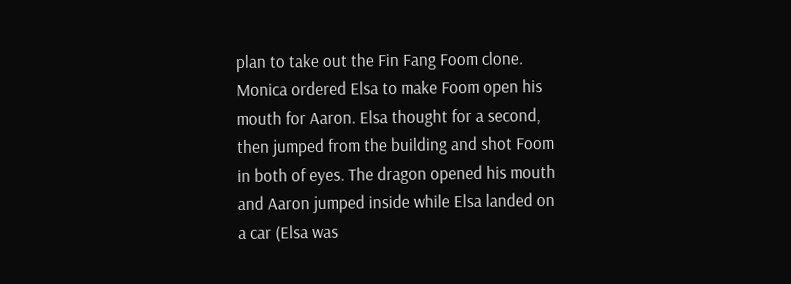plan to take out the Fin Fang Foom clone. Monica ordered Elsa to make Foom open his mouth for Aaron. Elsa thought for a second, then jumped from the building and shot Foom in both of eyes. The dragon opened his mouth and Aaron jumped inside while Elsa landed on a car (Elsa was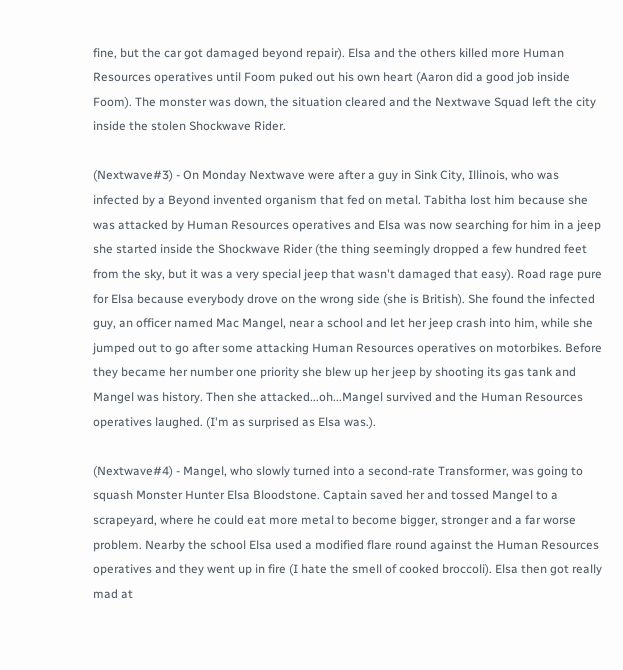fine, but the car got damaged beyond repair). Elsa and the others killed more Human Resources operatives until Foom puked out his own heart (Aaron did a good job inside Foom). The monster was down, the situation cleared and the Nextwave Squad left the city inside the stolen Shockwave Rider.

(Nextwave#3) - On Monday Nextwave were after a guy in Sink City, Illinois, who was infected by a Beyond invented organism that fed on metal. Tabitha lost him because she was attacked by Human Resources operatives and Elsa was now searching for him in a jeep she started inside the Shockwave Rider (the thing seemingly dropped a few hundred feet from the sky, but it was a very special jeep that wasn't damaged that easy). Road rage pure for Elsa because everybody drove on the wrong side (she is British). She found the infected guy, an officer named Mac Mangel, near a school and let her jeep crash into him, while she jumped out to go after some attacking Human Resources operatives on motorbikes. Before they became her number one priority she blew up her jeep by shooting its gas tank and Mangel was history. Then she attacked...oh...Mangel survived and the Human Resources operatives laughed. (I'm as surprised as Elsa was.).

(Nextwave#4) - Mangel, who slowly turned into a second-rate Transformer, was going to squash Monster Hunter Elsa Bloodstone. Captain saved her and tossed Mangel to a scrapeyard, where he could eat more metal to become bigger, stronger and a far worse problem. Nearby the school Elsa used a modified flare round against the Human Resources operatives and they went up in fire (I hate the smell of cooked broccoli). Elsa then got really mad at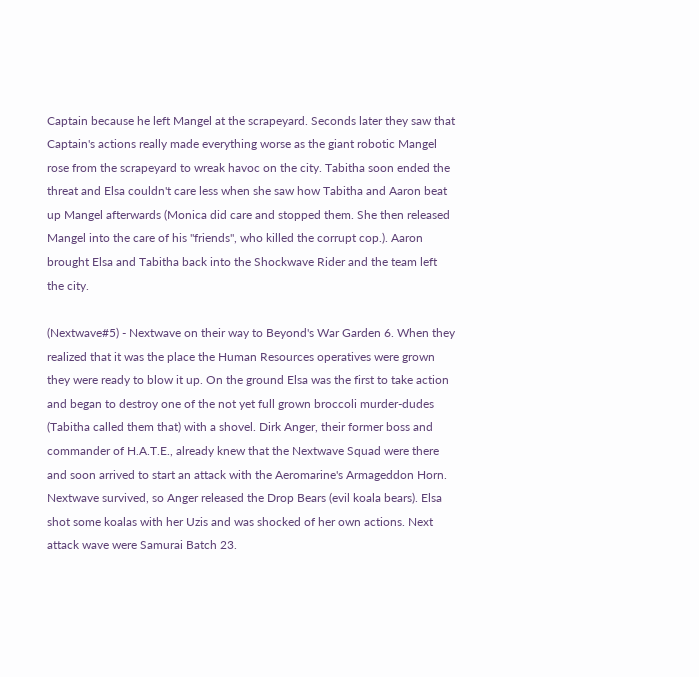Captain because he left Mangel at the scrapeyard. Seconds later they saw that Captain's actions really made everything worse as the giant robotic Mangel rose from the scrapeyard to wreak havoc on the city. Tabitha soon ended the threat and Elsa couldn't care less when she saw how Tabitha and Aaron beat up Mangel afterwards (Monica did care and stopped them. She then released Mangel into the care of his "friends", who killed the corrupt cop.). Aaron brought Elsa and Tabitha back into the Shockwave Rider and the team left the city.

(Nextwave#5) - Nextwave on their way to Beyond's War Garden 6. When they realized that it was the place the Human Resources operatives were grown they were ready to blow it up. On the ground Elsa was the first to take action and began to destroy one of the not yet full grown broccoli murder-dudes (Tabitha called them that) with a shovel. Dirk Anger, their former boss and commander of H.A.T.E., already knew that the Nextwave Squad were there and soon arrived to start an attack with the Aeromarine's Armageddon Horn. Nextwave survived, so Anger released the Drop Bears (evil koala bears). Elsa shot some koalas with her Uzis and was shocked of her own actions. Next attack wave were Samurai Batch 23.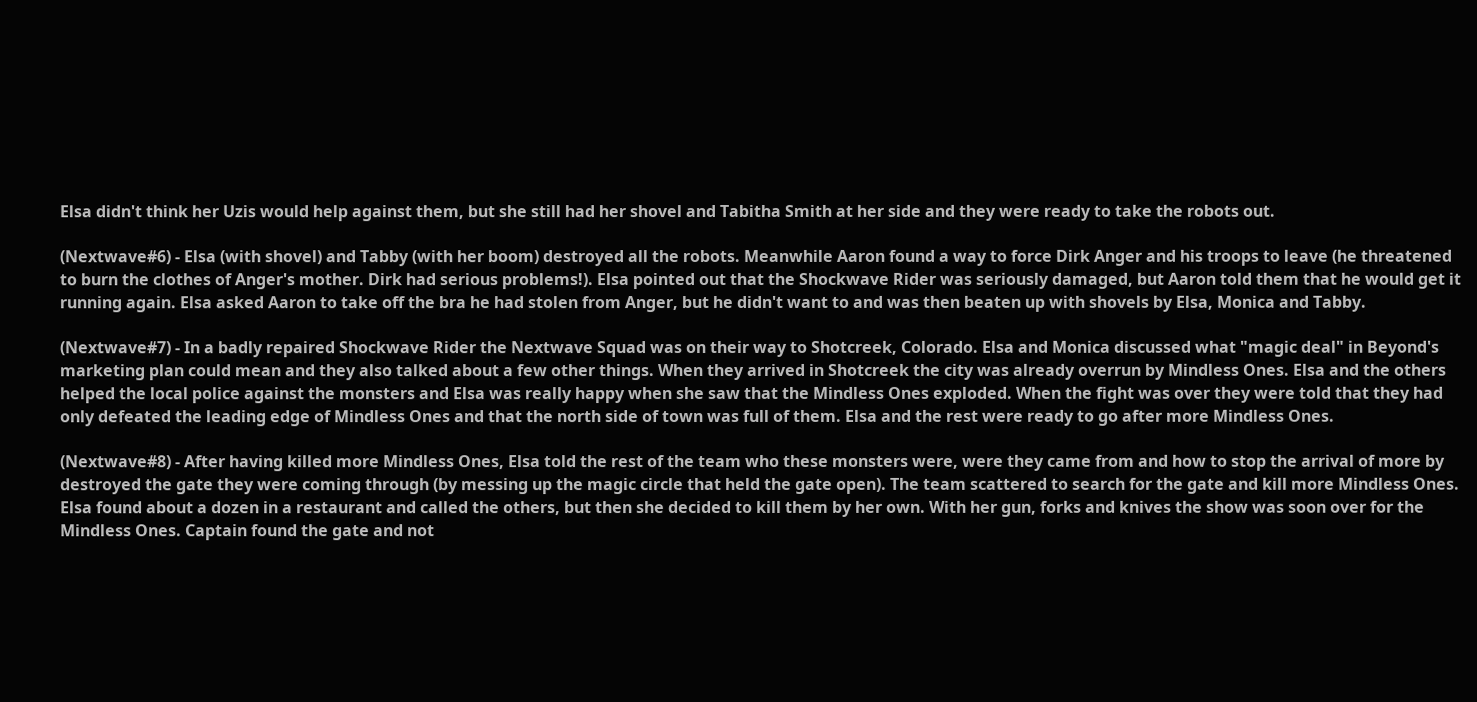Elsa didn't think her Uzis would help against them, but she still had her shovel and Tabitha Smith at her side and they were ready to take the robots out.

(Nextwave#6) - Elsa (with shovel) and Tabby (with her boom) destroyed all the robots. Meanwhile Aaron found a way to force Dirk Anger and his troops to leave (he threatened to burn the clothes of Anger's mother. Dirk had serious problems!). Elsa pointed out that the Shockwave Rider was seriously damaged, but Aaron told them that he would get it running again. Elsa asked Aaron to take off the bra he had stolen from Anger, but he didn't want to and was then beaten up with shovels by Elsa, Monica and Tabby.

(Nextwave#7) - In a badly repaired Shockwave Rider the Nextwave Squad was on their way to Shotcreek, Colorado. Elsa and Monica discussed what "magic deal" in Beyond's marketing plan could mean and they also talked about a few other things. When they arrived in Shotcreek the city was already overrun by Mindless Ones. Elsa and the others helped the local police against the monsters and Elsa was really happy when she saw that the Mindless Ones exploded. When the fight was over they were told that they had only defeated the leading edge of Mindless Ones and that the north side of town was full of them. Elsa and the rest were ready to go after more Mindless Ones.

(Nextwave#8) - After having killed more Mindless Ones, Elsa told the rest of the team who these monsters were, were they came from and how to stop the arrival of more by destroyed the gate they were coming through (by messing up the magic circle that held the gate open). The team scattered to search for the gate and kill more Mindless Ones. Elsa found about a dozen in a restaurant and called the others, but then she decided to kill them by her own. With her gun, forks and knives the show was soon over for the Mindless Ones. Captain found the gate and not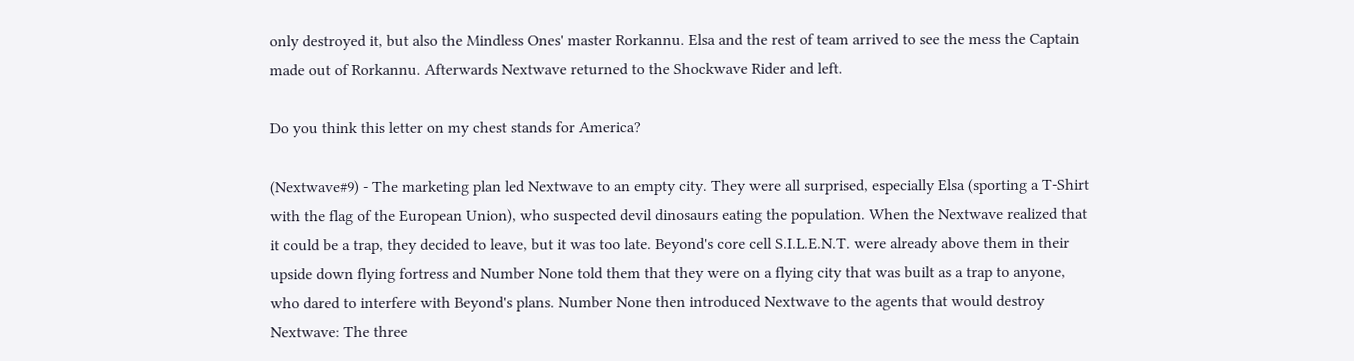only destroyed it, but also the Mindless Ones' master Rorkannu. Elsa and the rest of team arrived to see the mess the Captain made out of Rorkannu. Afterwards Nextwave returned to the Shockwave Rider and left.

Do you think this letter on my chest stands for America?

(Nextwave#9) - The marketing plan led Nextwave to an empty city. They were all surprised, especially Elsa (sporting a T-Shirt with the flag of the European Union), who suspected devil dinosaurs eating the population. When the Nextwave realized that it could be a trap, they decided to leave, but it was too late. Beyond's core cell S.I.L.E.N.T. were already above them in their upside down flying fortress and Number None told them that they were on a flying city that was built as a trap to anyone, who dared to interfere with Beyond's plans. Number None then introduced Nextwave to the agents that would destroy Nextwave: The three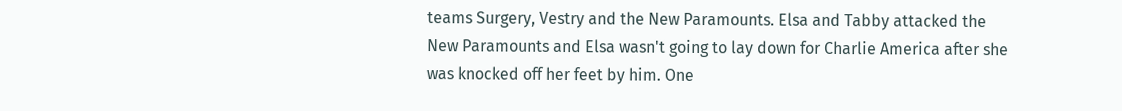teams Surgery, Vestry and the New Paramounts. Elsa and Tabby attacked the New Paramounts and Elsa wasn't going to lay down for Charlie America after she was knocked off her feet by him. One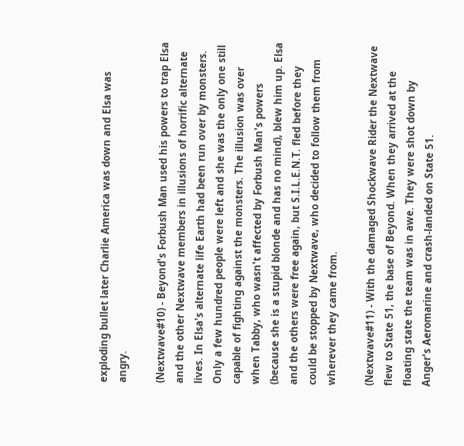exploding bullet later Charlie America was down and Elsa was angry.

(Nextwave#10) - Beyond's Forbush Man used his powers to trap Elsa and the other Nextwave members in illusions of horrific alternate lives. In Elsa's alternate life Earth had been run over by monsters. Only a few hundred people were left and she was the only one still capable of fighting against the monsters. The illusion was over when Tabby, who wasn't affected by Forbush Man's powers (because she is a stupid blonde and has no mind), blew him up. Elsa and the others were free again, but S.I.L.E.N.T. fled before they could be stopped by Nextwave, who decided to follow them from wherever they came from.

(Nextwave#11) - With the damaged Shockwave Rider the Nextwave flew to State 51, the base of Beyond. When they arrived at the floating state the team was in awe. They were shot down by Anger's Aeromarine and crash-landed on State 51.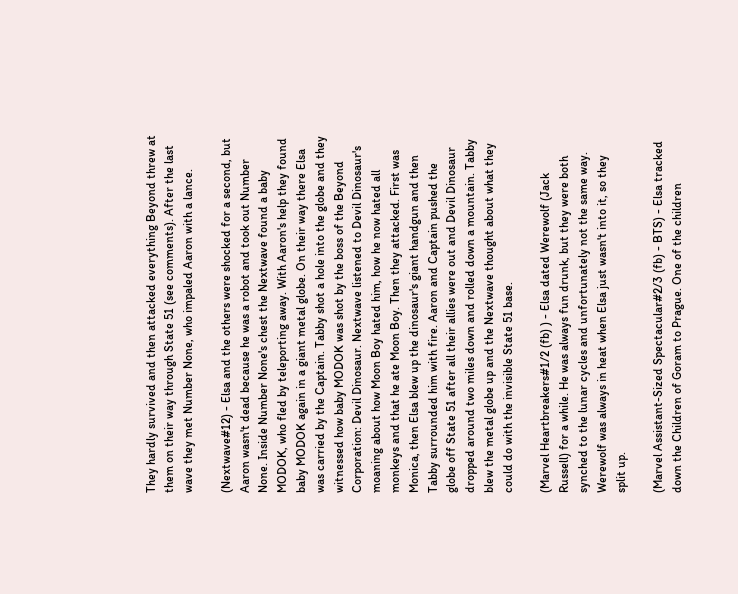They hardly survived and then attacked everything Beyond threw at them on their way through State 51 (see comments). After the last wave they met Number None, who impaled Aaron with a lance.

(Nextwave#12) - Elsa and the others were shocked for a second, but Aaron wasn't dead because he was a robot and took out Number None. Inside Number None's chest the Nextwave found a baby MODOK, who fled by teleporting away. With Aaron's help they found baby MODOK again in a giant metal globe. On their way there Elsa was carried by the Captain. Tabby shot a hole into the globe and they witnessed how baby MODOK was shot by the boss of the Beyond Corporation: Devil Dinosaur. Nextwave listened to Devil Dinosaur's moaning about how Moon Boy hated him, how he now hated all monkeys and that he ate Moon Boy. Then they attacked. First was Monica, then Elsa blew up the dinosaur's giant handgun and then Tabby surrounded him with fire. Aaron and Captain pushed the globe off State 51 after all their allies were out and Devil Dinosaur dropped around two miles down and rolled down a mountain. Tabby blew the metal globe up and the Nextwave thought about what they could do with the invisible State 51 base.

(Marvel Heartbreakers#1/2 (fb) ) - Elsa dated Werewolf (Jack Russell) for a while. He was always fun drunk, but they were both synched to the lunar cycles and unfortunately not the same way. Werewolf was always in heat when Elsa just wasn't into it, so they split up.

(Marvel Assistant-Sized Spectacular#2/3 (fb) - BTS) - Elsa tracked down the Children of Goram to Prague. One of the children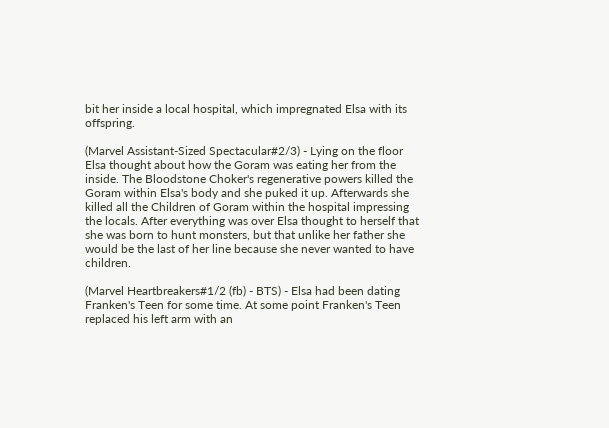bit her inside a local hospital, which impregnated Elsa with its offspring.

(Marvel Assistant-Sized Spectacular#2/3) - Lying on the floor Elsa thought about how the Goram was eating her from the inside. The Bloodstone Choker's regenerative powers killed the Goram within Elsa's body and she puked it up. Afterwards she killed all the Children of Goram within the hospital impressing the locals. After everything was over Elsa thought to herself that she was born to hunt monsters, but that unlike her father she would be the last of her line because she never wanted to have children.

(Marvel Heartbreakers#1/2 (fb) - BTS) - Elsa had been dating Franken's Teen for some time. At some point Franken's Teen replaced his left arm with an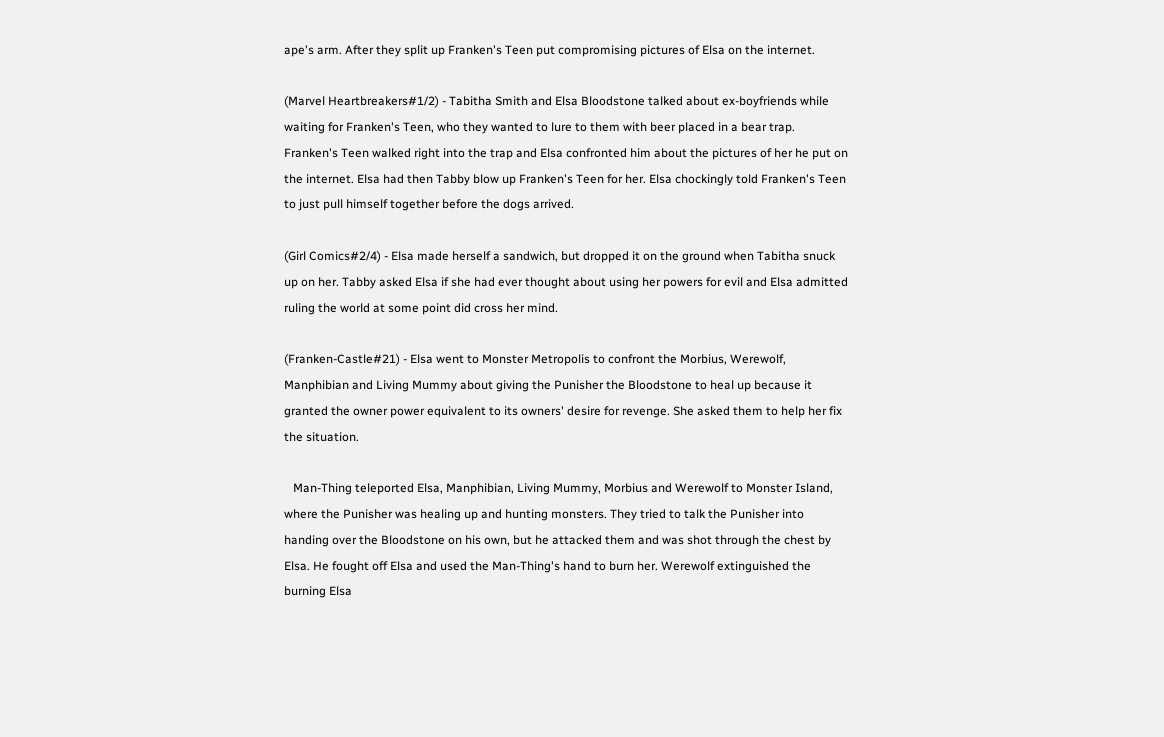ape's arm. After they split up Franken's Teen put compromising pictures of Elsa on the internet.

(Marvel Heartbreakers#1/2) - Tabitha Smith and Elsa Bloodstone talked about ex-boyfriends while waiting for Franken's Teen, who they wanted to lure to them with beer placed in a bear trap. Franken's Teen walked right into the trap and Elsa confronted him about the pictures of her he put on the internet. Elsa had then Tabby blow up Franken's Teen for her. Elsa chockingly told Franken's Teen to just pull himself together before the dogs arrived.

(Girl Comics#2/4) - Elsa made herself a sandwich, but dropped it on the ground when Tabitha snuck up on her. Tabby asked Elsa if she had ever thought about using her powers for evil and Elsa admitted ruling the world at some point did cross her mind.

(Franken-Castle#21) - Elsa went to Monster Metropolis to confront the Morbius, Werewolf, Manphibian and Living Mummy about giving the Punisher the Bloodstone to heal up because it granted the owner power equivalent to its owners' desire for revenge. She asked them to help her fix the situation.

   Man-Thing teleported Elsa, Manphibian, Living Mummy, Morbius and Werewolf to Monster Island, where the Punisher was healing up and hunting monsters. They tried to talk the Punisher into handing over the Bloodstone on his own, but he attacked them and was shot through the chest by Elsa. He fought off Elsa and used the Man-Thing's hand to burn her. Werewolf extinguished the burning Elsa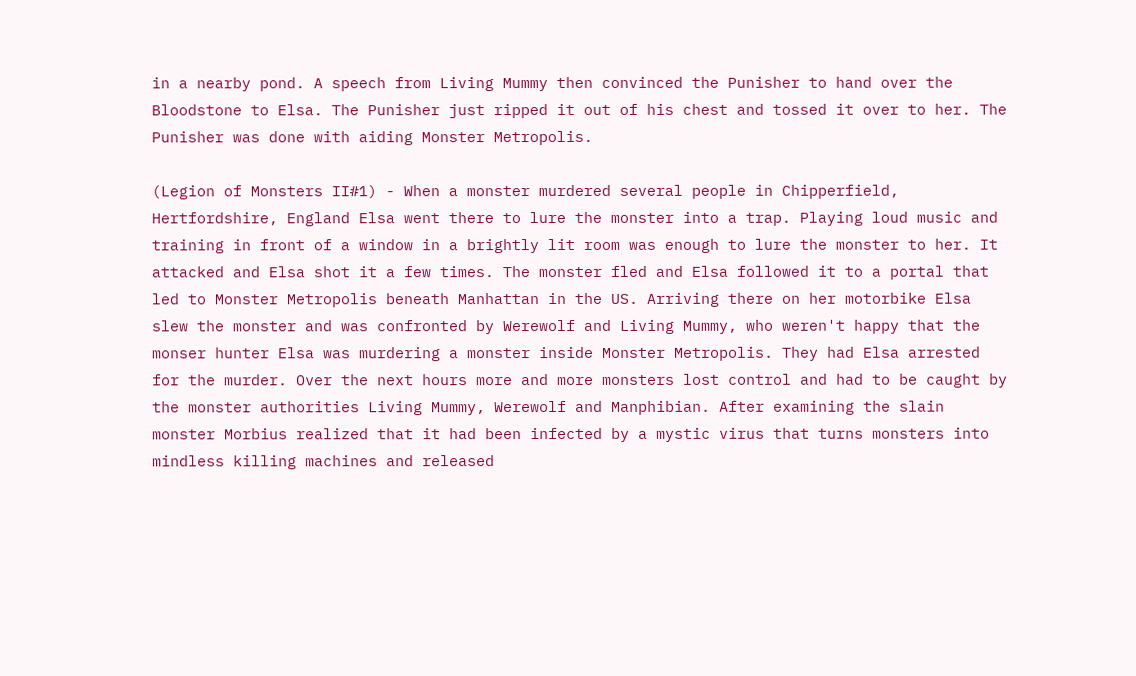in a nearby pond. A speech from Living Mummy then convinced the Punisher to hand over the Bloodstone to Elsa. The Punisher just ripped it out of his chest and tossed it over to her. The Punisher was done with aiding Monster Metropolis.

(Legion of Monsters II#1) - When a monster murdered several people in Chipperfield, Hertfordshire, England Elsa went there to lure the monster into a trap. Playing loud music and training in front of a window in a brightly lit room was enough to lure the monster to her. It attacked and Elsa shot it a few times. The monster fled and Elsa followed it to a portal that led to Monster Metropolis beneath Manhattan in the US. Arriving there on her motorbike Elsa slew the monster and was confronted by Werewolf and Living Mummy, who weren't happy that the monser hunter Elsa was murdering a monster inside Monster Metropolis. They had Elsa arrested for the murder. Over the next hours more and more monsters lost control and had to be caught by the monster authorities Living Mummy, Werewolf and Manphibian. After examining the slain monster Morbius realized that it had been infected by a mystic virus that turns monsters into mindless killing machines and released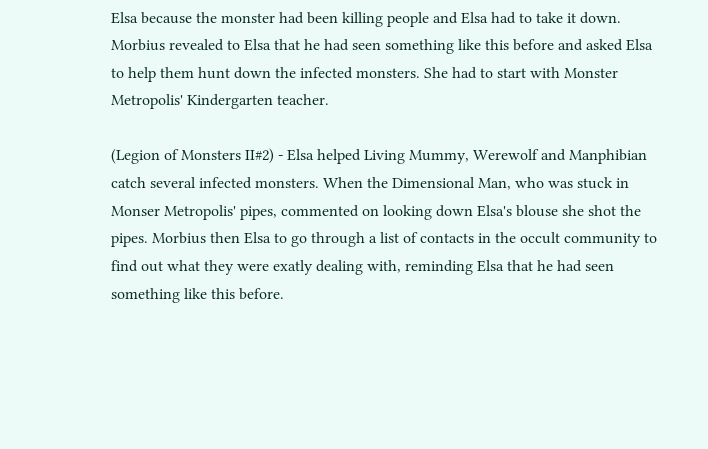Elsa because the monster had been killing people and Elsa had to take it down. Morbius revealed to Elsa that he had seen something like this before and asked Elsa to help them hunt down the infected monsters. She had to start with Monster Metropolis' Kindergarten teacher.

(Legion of Monsters II#2) - Elsa helped Living Mummy, Werewolf and Manphibian catch several infected monsters. When the Dimensional Man, who was stuck in Monser Metropolis' pipes, commented on looking down Elsa's blouse she shot the pipes. Morbius then Elsa to go through a list of contacts in the occult community to find out what they were exatly dealing with, reminding Elsa that he had seen something like this before.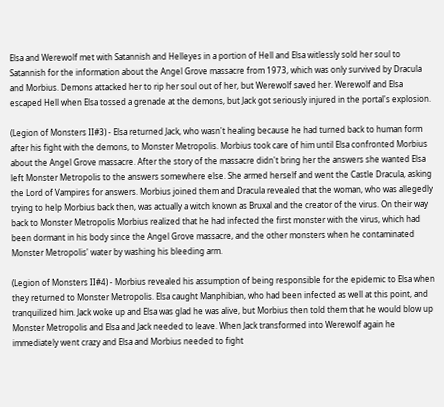Elsa and Werewolf met with Satannish and Helleyes in a portion of Hell and Elsa witlessly sold her soul to Satannish for the information about the Angel Grove massacre from 1973, which was only survived by Dracula and Morbius. Demons attacked her to rip her soul out of her, but Werewolf saved her. Werewolf and Elsa escaped Hell when Elsa tossed a grenade at the demons, but Jack got seriously injured in the portal's explosion.

(Legion of Monsters II#3) - Elsa returned Jack, who wasn't healing because he had turned back to human form after his fight with the demons, to Monster Metropolis. Morbius took care of him until Elsa confronted Morbius about the Angel Grove massacre. After the story of the massacre didn't bring her the answers she wanted Elsa left Monster Metropolis to the answers somewhere else. She armed herself and went the Castle Dracula, asking the Lord of Vampires for answers. Morbius joined them and Dracula revealed that the woman, who was allegedly trying to help Morbius back then, was actually a witch known as Bruxal and the creator of the virus. On their way back to Monster Metropolis Morbius realized that he had infected the first monster with the virus, which had been dormant in his body since the Angel Grove massacre, and the other monsters when he contaminated Monster Metropolis' water by washing his bleeding arm.

(Legion of Monsters II#4) - Morbius revealed his assumption of being responsible for the epidemic to Elsa when they returned to Monster Metropolis. Elsa caught Manphibian, who had been infected as well at this point, and tranquilized him. Jack woke up and Elsa was glad he was alive, but Morbius then told them that he would blow up Monster Metropolis and Elsa and Jack needed to leave. When Jack transformed into Werewolf again he immediately went crazy and Elsa and Morbius needed to fight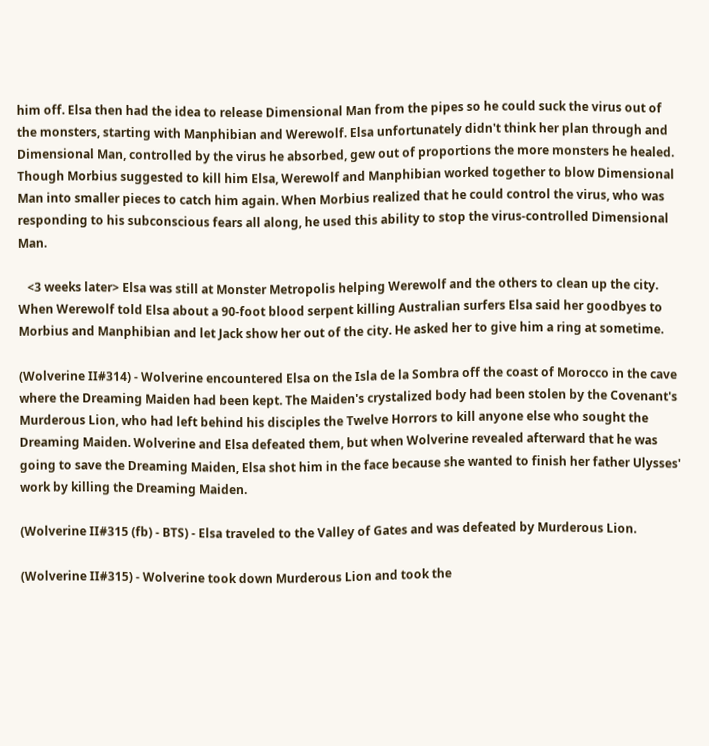him off. Elsa then had the idea to release Dimensional Man from the pipes so he could suck the virus out of the monsters, starting with Manphibian and Werewolf. Elsa unfortunately didn't think her plan through and Dimensional Man, controlled by the virus he absorbed, gew out of proportions the more monsters he healed. Though Morbius suggested to kill him Elsa, Werewolf and Manphibian worked together to blow Dimensional Man into smaller pieces to catch him again. When Morbius realized that he could control the virus, who was responding to his subconscious fears all along, he used this ability to stop the virus-controlled Dimensional Man.

   <3 weeks later> Elsa was still at Monster Metropolis helping Werewolf and the others to clean up the city. When Werewolf told Elsa about a 90-foot blood serpent killing Australian surfers Elsa said her goodbyes to Morbius and Manphibian and let Jack show her out of the city. He asked her to give him a ring at sometime.

(Wolverine II#314) - Wolverine encountered Elsa on the Isla de la Sombra off the coast of Morocco in the cave where the Dreaming Maiden had been kept. The Maiden's crystalized body had been stolen by the Covenant's Murderous Lion, who had left behind his disciples the Twelve Horrors to kill anyone else who sought the Dreaming Maiden. Wolverine and Elsa defeated them, but when Wolverine revealed afterward that he was going to save the Dreaming Maiden, Elsa shot him in the face because she wanted to finish her father Ulysses' work by killing the Dreaming Maiden.

(Wolverine II#315 (fb) - BTS) - Elsa traveled to the Valley of Gates and was defeated by Murderous Lion.

(Wolverine II#315) - Wolverine took down Murderous Lion and took the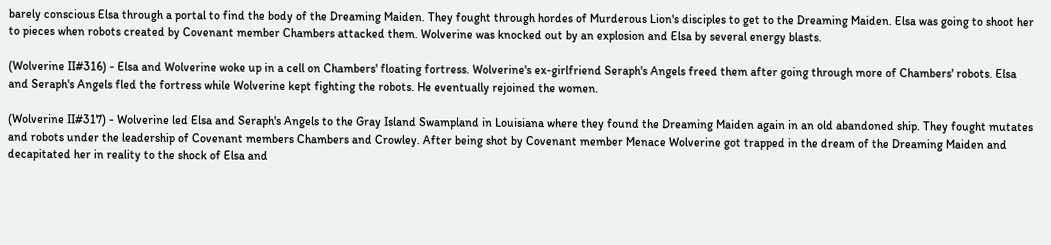barely conscious Elsa through a portal to find the body of the Dreaming Maiden. They fought through hordes of Murderous Lion's disciples to get to the Dreaming Maiden. Elsa was going to shoot her to pieces when robots created by Covenant member Chambers attacked them. Wolverine was knocked out by an explosion and Elsa by several energy blasts.

(Wolverine II#316) - Elsa and Wolverine woke up in a cell on Chambers' floating fortress. Wolverine's ex-girlfriend Seraph's Angels freed them after going through more of Chambers' robots. Elsa and Seraph's Angels fled the fortress while Wolverine kept fighting the robots. He eventually rejoined the women.

(Wolverine II#317) - Wolverine led Elsa and Seraph's Angels to the Gray Island Swampland in Louisiana where they found the Dreaming Maiden again in an old abandoned ship. They fought mutates and robots under the leadership of Covenant members Chambers and Crowley. After being shot by Covenant member Menace Wolverine got trapped in the dream of the Dreaming Maiden and decapitated her in reality to the shock of Elsa and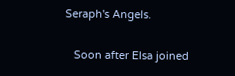Seraph's Angels.

   Soon after Elsa joined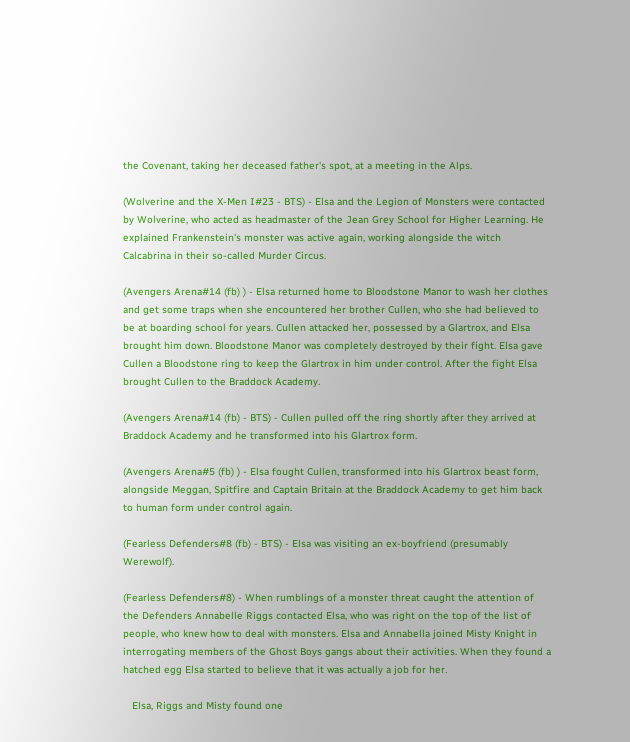the Covenant, taking her deceased father's spot, at a meeting in the Alps.

(Wolverine and the X-Men I#23 - BTS) - Elsa and the Legion of Monsters were contacted by Wolverine, who acted as headmaster of the Jean Grey School for Higher Learning. He explained Frankenstein's monster was active again, working alongside the witch Calcabrina in their so-called Murder Circus.

(Avengers Arena#14 (fb) ) - Elsa returned home to Bloodstone Manor to wash her clothes and get some traps when she encountered her brother Cullen, who she had believed to be at boarding school for years. Cullen attacked her, possessed by a Glartrox, and Elsa brought him down. Bloodstone Manor was completely destroyed by their fight. Elsa gave Cullen a Bloodstone ring to keep the Glartrox in him under control. After the fight Elsa brought Cullen to the Braddock Academy.

(Avengers Arena#14 (fb) - BTS) - Cullen pulled off the ring shortly after they arrived at Braddock Academy and he transformed into his Glartrox form.

(Avengers Arena#5 (fb) ) - Elsa fought Cullen, transformed into his Glartrox beast form, alongside Meggan, Spitfire and Captain Britain at the Braddock Academy to get him back to human form under control again.

(Fearless Defenders#8 (fb) - BTS) - Elsa was visiting an ex-boyfriend (presumably Werewolf).

(Fearless Defenders#8) - When rumblings of a monster threat caught the attention of the Defenders Annabelle Riggs contacted Elsa, who was right on the top of the list of people, who knew how to deal with monsters. Elsa and Annabella joined Misty Knight in interrogating members of the Ghost Boys gangs about their activities. When they found a hatched egg Elsa started to believe that it was actually a job for her.

   Elsa, Riggs and Misty found one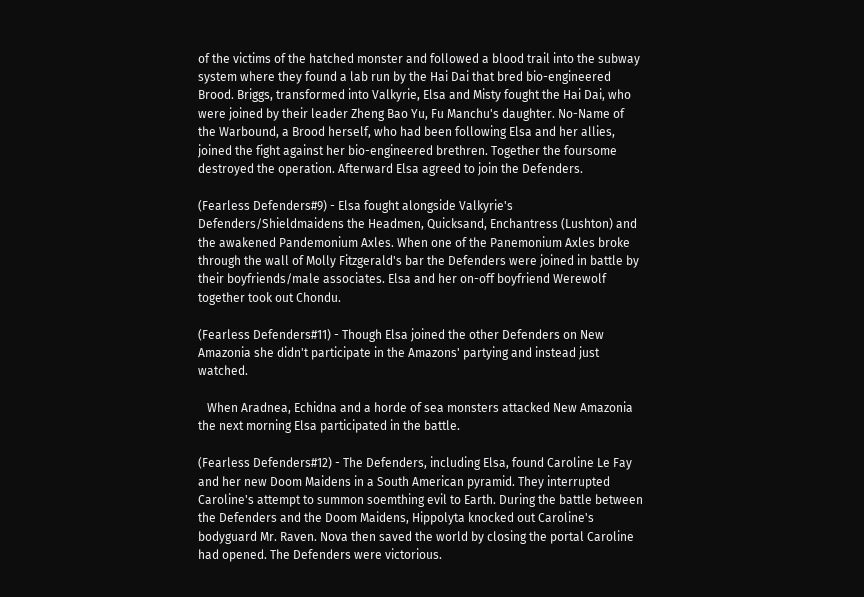of the victims of the hatched monster and followed a blood trail into the subway system where they found a lab run by the Hai Dai that bred bio-engineered Brood. Briggs, transformed into Valkyrie, Elsa and Misty fought the Hai Dai, who were joined by their leader Zheng Bao Yu, Fu Manchu's daughter. No-Name of the Warbound, a Brood herself, who had been following Elsa and her allies, joined the fight against her bio-engineered brethren. Together the foursome destroyed the operation. Afterward Elsa agreed to join the Defenders.

(Fearless Defenders#9) - Elsa fought alongside Valkyrie's Defenders/Shieldmaidens the Headmen, Quicksand, Enchantress (Lushton) and the awakened Pandemonium Axles. When one of the Panemonium Axles broke through the wall of Molly Fitzgerald's bar the Defenders were joined in battle by their boyfriends/male associates. Elsa and her on-off boyfriend Werewolf together took out Chondu.

(Fearless Defenders#11) - Though Elsa joined the other Defenders on New Amazonia she didn't participate in the Amazons' partying and instead just watched.

   When Aradnea, Echidna and a horde of sea monsters attacked New Amazonia the next morning Elsa participated in the battle.

(Fearless Defenders#12) - The Defenders, including Elsa, found Caroline Le Fay and her new Doom Maidens in a South American pyramid. They interrupted Caroline's attempt to summon soemthing evil to Earth. During the battle between the Defenders and the Doom Maidens, Hippolyta knocked out Caroline's bodyguard Mr. Raven. Nova then saved the world by closing the portal Caroline had opened. The Defenders were victorious.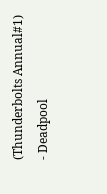(Thunderbolts Annual#1) - Deadpool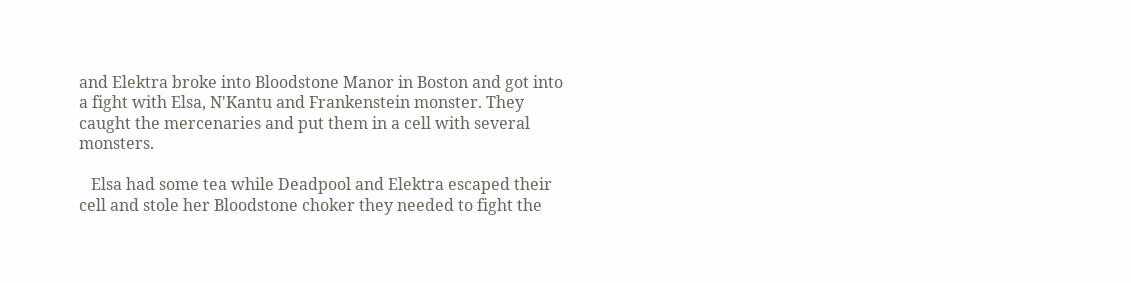and Elektra broke into Bloodstone Manor in Boston and got into a fight with Elsa, N'Kantu and Frankenstein monster. They caught the mercenaries and put them in a cell with several monsters.

   Elsa had some tea while Deadpool and Elektra escaped their cell and stole her Bloodstone choker they needed to fight the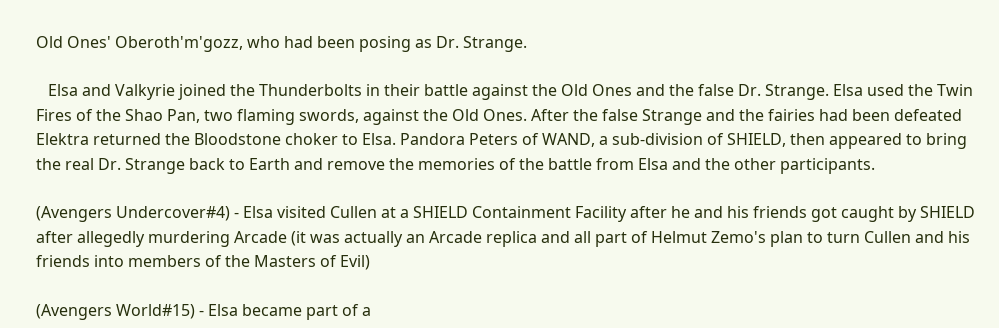Old Ones' Oberoth'm'gozz, who had been posing as Dr. Strange.

   Elsa and Valkyrie joined the Thunderbolts in their battle against the Old Ones and the false Dr. Strange. Elsa used the Twin Fires of the Shao Pan, two flaming swords, against the Old Ones. After the false Strange and the fairies had been defeated Elektra returned the Bloodstone choker to Elsa. Pandora Peters of WAND, a sub-division of SHIELD, then appeared to bring the real Dr. Strange back to Earth and remove the memories of the battle from Elsa and the other participants.

(Avengers Undercover#4) - Elsa visited Cullen at a SHIELD Containment Facility after he and his friends got caught by SHIELD after allegedly murdering Arcade (it was actually an Arcade replica and all part of Helmut Zemo's plan to turn Cullen and his friends into members of the Masters of Evil)

(Avengers World#15) - Elsa became part of a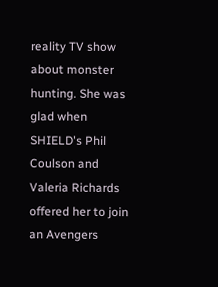reality TV show about monster hunting. She was glad when SHIELD's Phil Coulson and Valeria Richards offered her to join an Avengers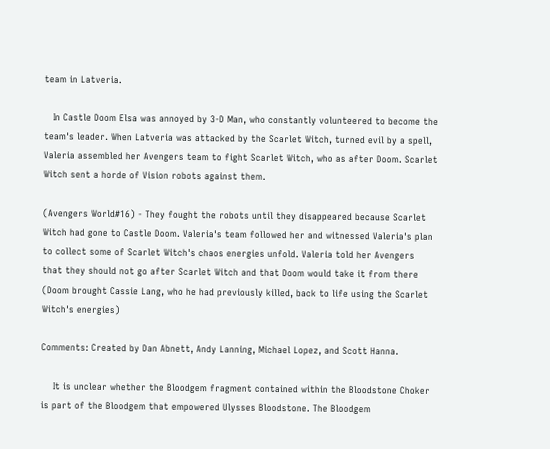team in Latveria.

   In Castle Doom Elsa was annoyed by 3-D Man, who constantly volunteered to become the team's leader. When Latveria was attacked by the Scarlet Witch, turned evil by a spell, Valeria assembled her Avengers team to fight Scarlet Witch, who as after Doom. Scarlet Witch sent a horde of Vision robots against them.

(Avengers World#16) - They fought the robots until they disappeared because Scarlet Witch had gone to Castle Doom. Valeria's team followed her and witnessed Valeria's plan to collect some of Scarlet Witch's chaos energies unfold. Valeria told her Avengers that they should not go after Scarlet Witch and that Doom would take it from there (Doom brought Cassie Lang, who he had previously killed, back to life using the Scarlet Witch's energies)

Comments: Created by Dan Abnett, Andy Lanning, Michael Lopez, and Scott Hanna.

    It is unclear whether the Bloodgem fragment contained within the Bloodstone Choker is part of the Bloodgem that empowered Ulysses Bloodstone. The Bloodgem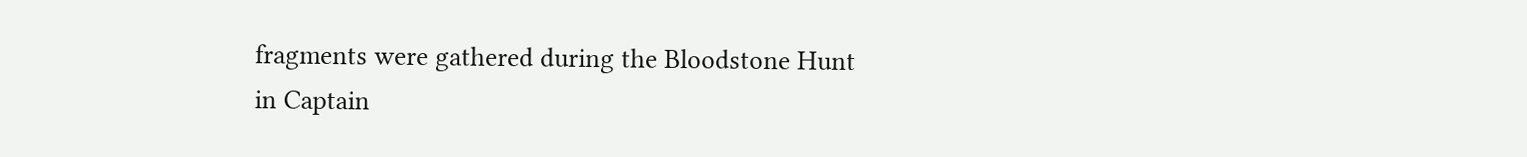fragments were gathered during the Bloodstone Hunt in Captain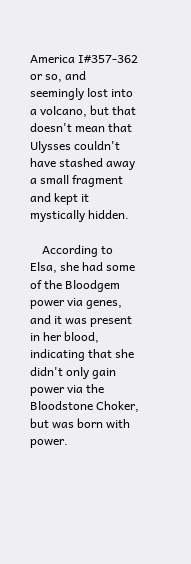America I#357-362 or so, and seemingly lost into a volcano, but that doesn't mean that Ulysses couldn't have stashed away a small fragment and kept it mystically hidden.

    According to Elsa, she had some of the Bloodgem power via genes, and it was present in her blood, indicating that she didn't only gain power via the Bloodstone Choker, but was born with power.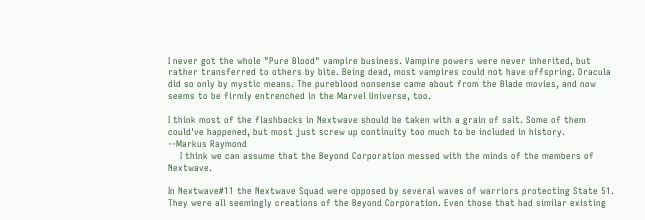I never got the whole "Pure Blood" vampire business. Vampire powers were never inherited, but rather transferred to others by bite. Being dead, most vampires could not have offspring. Dracula did so only by mystic means. The pureblood nonsense came about from the Blade movies, and now seems to be firmly entrenched in the Marvel Universe, too.

I think most of the flashbacks in Nextwave should be taken with a grain of salt. Some of them could've happened, but most just screw up continuity too much to be included in history.
--Markus Raymond
    I think we can assume that the Beyond Corporation messed with the minds of the members of Nextwave.

In Nextwave#11 the Nextwave Squad were opposed by several waves of warriors protecting State 51. They were all seemingly creations of the Beyond Corporation. Even those that had similar existing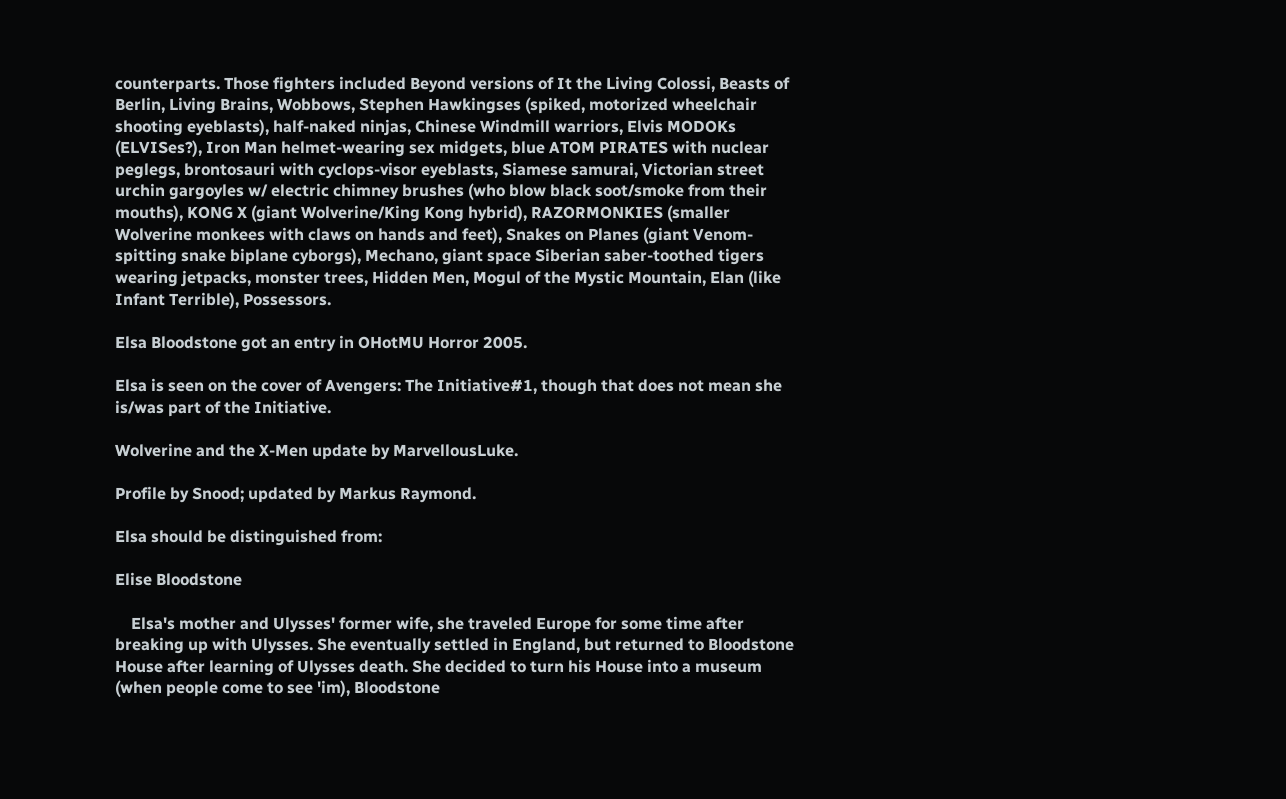counterparts. Those fighters included Beyond versions of It the Living Colossi, Beasts of Berlin, Living Brains, Wobbows, Stephen Hawkingses (spiked, motorized wheelchair shooting eyeblasts), half-naked ninjas, Chinese Windmill warriors, Elvis MODOKs (ELVISes?), Iron Man helmet-wearing sex midgets, blue ATOM PIRATES with nuclear peglegs, brontosauri with cyclops-visor eyeblasts, Siamese samurai, Victorian street urchin gargoyles w/ electric chimney brushes (who blow black soot/smoke from their mouths), KONG X (giant Wolverine/King Kong hybrid), RAZORMONKIES (smaller Wolverine monkees with claws on hands and feet), Snakes on Planes (giant Venom-spitting snake biplane cyborgs), Mechano, giant space Siberian saber-toothed tigers wearing jetpacks, monster trees, Hidden Men, Mogul of the Mystic Mountain, Elan (like Infant Terrible), Possessors.

Elsa Bloodstone got an entry in OHotMU Horror 2005.

Elsa is seen on the cover of Avengers: The Initiative#1, though that does not mean she is/was part of the Initiative.

Wolverine and the X-Men update by MarvellousLuke.

Profile by Snood; updated by Markus Raymond.

Elsa should be distinguished from:

Elise Bloodstone

    Elsa's mother and Ulysses' former wife, she traveled Europe for some time after breaking up with Ulysses. She eventually settled in England, but returned to Bloodstone House after learning of Ulysses death. She decided to turn his House into a museum (when people come to see 'im), Bloodstone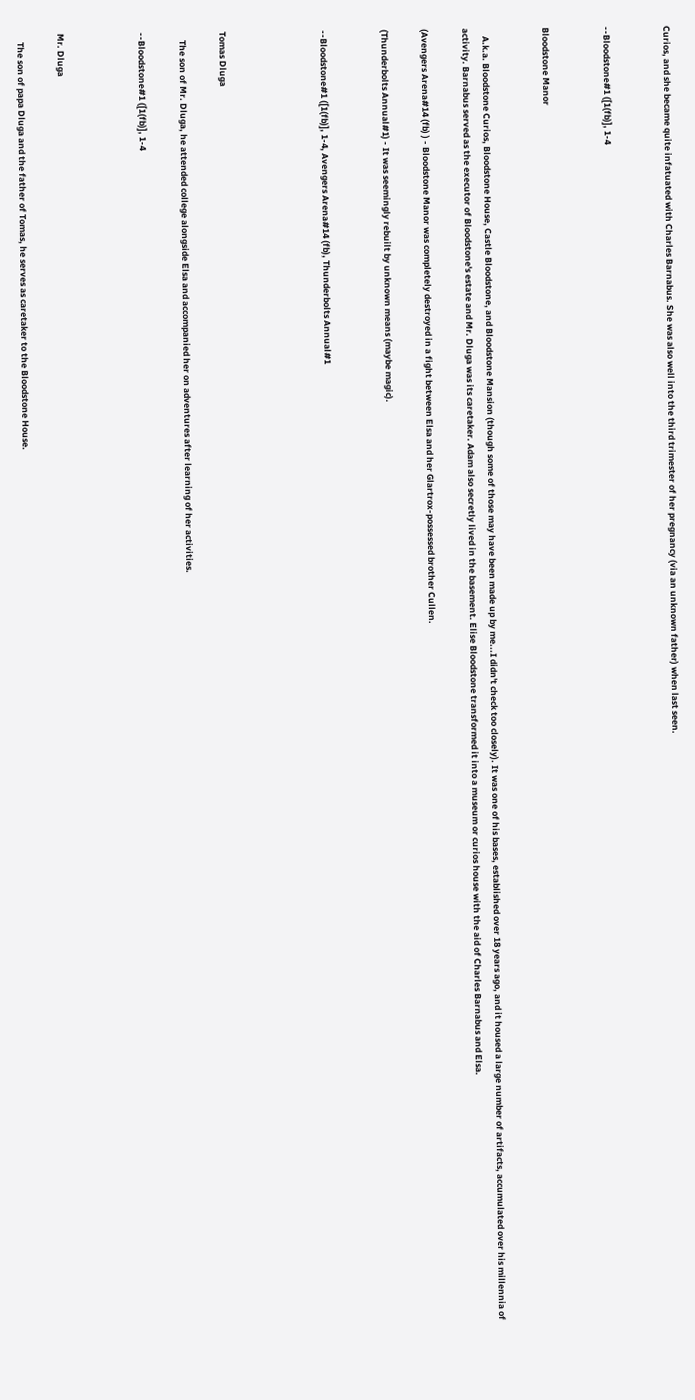Curios, and she became quite infatuated with Charles Barnabus. She was also well into the third trimester of her pregnancy (via an unknown father) when last seen.


--Bloodstone#1 ([1(fb)], 1-4


Bloodstone Manor


    A.k.a. Bloodstone Curios, Bloodstone House, Castle Bloodstone, and Bloodstone Mansion (though some of those may have been made up by me...I didn't check too closely). It was one of his bases, established over 18 years ago, and it housed a large number of artifacts, accumulated over his millennia of activity. Barnabus served as the executor of Bloodstone's estate and Mr. Dluga was its caretaker. Adam also secretly lived in the basement. Elise Bloodstone transformed it into a museum or curios house with the aid of Charles Barnabus and Elsa.

(Avengers Arena#14 (fb) ) - Bloodstone Manor was completely destroyed in a fight between Elsa and her Glartrox-possessed brother Cullen.

(Thunderbolts Annual#1) - It was seemingly rebuilt by unknown means (maybe magic).


--Bloodstone#1 ([1(fb)], 1-4, Avengers Arena#14 (fb), Thunderbolts Annual#1




Tomas Dluga

    The son of Mr. Dluga, he attended college alongside Elsa and accompanied her on adventures after learning of her activities.

--Bloodstone#1 ([1(fb)], 1-4



Mr. Dluga

    The son of papa Dluga and the father of Tomas, he serves as caretaker to the Bloodstone House.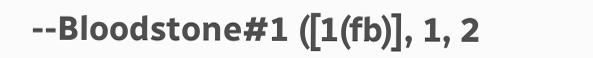--Bloodstone#1 ([1(fb)], 1, 2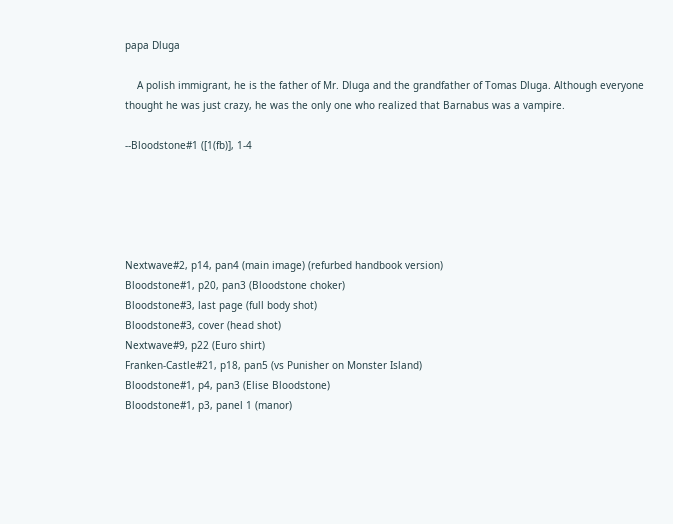papa Dluga

    A polish immigrant, he is the father of Mr. Dluga and the grandfather of Tomas Dluga. Although everyone thought he was just crazy, he was the only one who realized that Barnabus was a vampire.

--Bloodstone#1 ([1(fb)], 1-4





Nextwave#2, p14, pan4 (main image) (refurbed handbook version)
Bloodstone#1, p20, pan3 (Bloodstone choker)
Bloodstone#3, last page (full body shot)
Bloodstone#3, cover (head shot)
Nextwave#9, p22 (Euro shirt)
Franken-Castle#21, p18, pan5 (vs Punisher on Monster Island)
Bloodstone#1, p4, pan3 (Elise Bloodstone)
Bloodstone#1, p3, panel 1 (manor)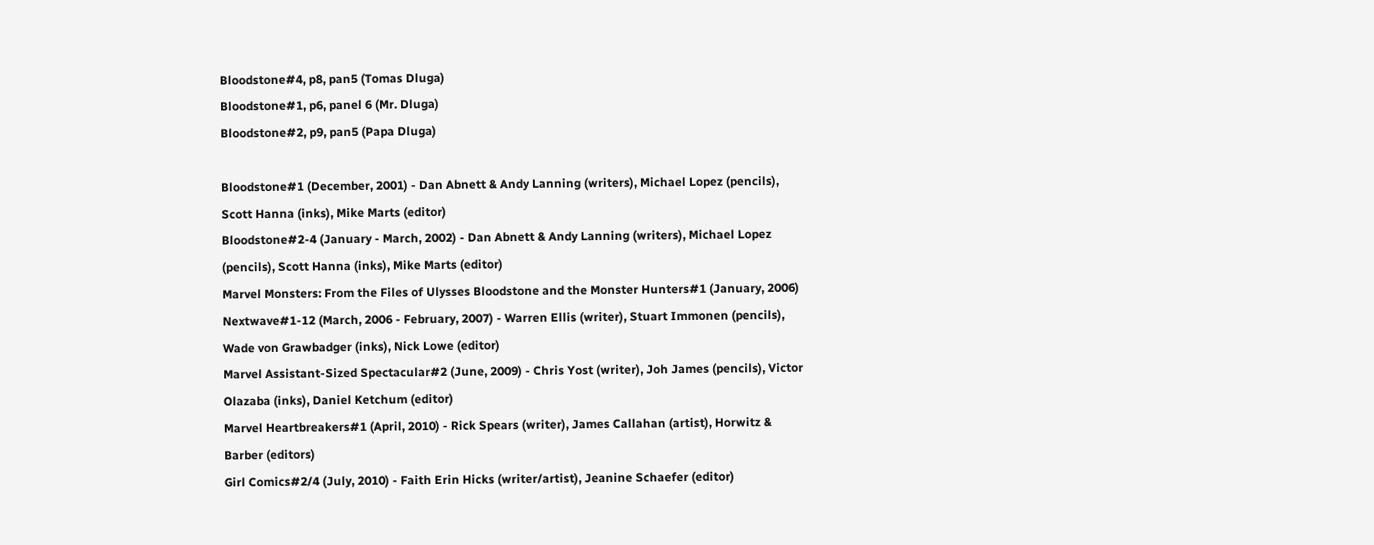Bloodstone#4, p8, pan5 (Tomas Dluga)
Bloodstone#1, p6, panel 6 (Mr. Dluga)
Bloodstone#2, p9, pan5 (Papa Dluga)

Bloodstone#1 (December, 2001) - Dan Abnett & Andy Lanning (writers), Michael Lopez (pencils), Scott Hanna (inks), Mike Marts (editor)
Bloodstone#2-4 (January - March, 2002) - Dan Abnett & Andy Lanning (writers), Michael Lopez (pencils), Scott Hanna (inks), Mike Marts (editor)
Marvel Monsters: From the Files of Ulysses Bloodstone and the Monster Hunters#1 (January, 2006)
Nextwave#1-12 (March, 2006 - February, 2007) - Warren Ellis (writer), Stuart Immonen (pencils), Wade von Grawbadger (inks), Nick Lowe (editor)
Marvel Assistant-Sized Spectacular#2 (June, 2009) - Chris Yost (writer), Joh James (pencils), Victor Olazaba (inks), Daniel Ketchum (editor)
Marvel Heartbreakers#1 (April, 2010) - Rick Spears (writer), James Callahan (artist), Horwitz & Barber (editors)
Girl Comics#2/4 (July, 2010) - Faith Erin Hicks (writer/artist), Jeanine Schaefer (editor)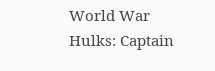World War Hulks: Captain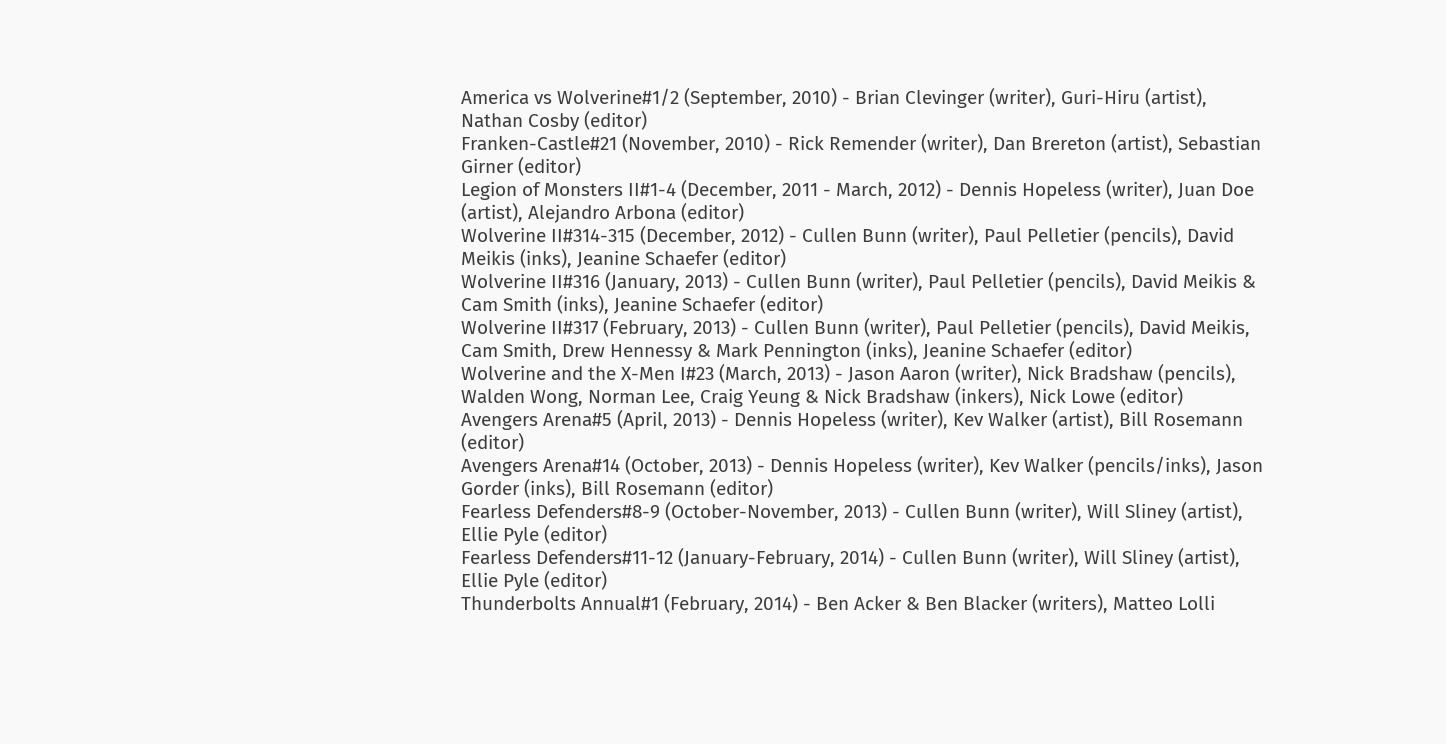America vs Wolverine#1/2 (September, 2010) - Brian Clevinger (writer), Guri-Hiru (artist), Nathan Cosby (editor)
Franken-Castle#21 (November, 2010) - Rick Remender (writer), Dan Brereton (artist), Sebastian Girner (editor)
Legion of Monsters II#1-4 (December, 2011 - March, 2012) - Dennis Hopeless (writer), Juan Doe (artist), Alejandro Arbona (editor)
Wolverine II#314-315 (December, 2012) - Cullen Bunn (writer), Paul Pelletier (pencils), David Meikis (inks), Jeanine Schaefer (editor)
Wolverine II#316 (January, 2013) - Cullen Bunn (writer), Paul Pelletier (pencils), David Meikis & Cam Smith (inks), Jeanine Schaefer (editor)
Wolverine II#317 (February, 2013) - Cullen Bunn (writer), Paul Pelletier (pencils), David Meikis, Cam Smith, Drew Hennessy & Mark Pennington (inks), Jeanine Schaefer (editor)
Wolverine and the X-Men I#23 (March, 2013) - Jason Aaron (writer), Nick Bradshaw (pencils), Walden Wong, Norman Lee, Craig Yeung & Nick Bradshaw (inkers), Nick Lowe (editor)
Avengers Arena#5 (April, 2013) - Dennis Hopeless (writer), Kev Walker (artist), Bill Rosemann (editor)
Avengers Arena#14 (October, 2013) - Dennis Hopeless (writer), Kev Walker (pencils/inks), Jason Gorder (inks), Bill Rosemann (editor)
Fearless Defenders#8-9 (October-November, 2013) - Cullen Bunn (writer), Will Sliney (artist), Ellie Pyle (editor)
Fearless Defenders#11-12 (January-February, 2014) - Cullen Bunn (writer), Will Sliney (artist), Ellie Pyle (editor)
Thunderbolts Annual#1 (February, 2014) - Ben Acker & Ben Blacker (writers), Matteo Lolli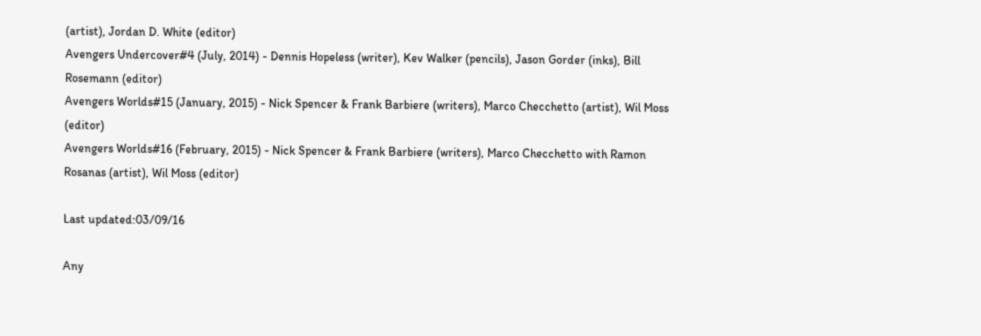(artist), Jordan D. White (editor)
Avengers Undercover#4 (July, 2014) - Dennis Hopeless (writer), Kev Walker (pencils), Jason Gorder (inks), Bill Rosemann (editor)
Avengers Worlds#15 (January, 2015) - Nick Spencer & Frank Barbiere (writers), Marco Checchetto (artist), Wil Moss (editor)
Avengers Worlds#16 (February, 2015) - Nick Spencer & Frank Barbiere (writers), Marco Checchetto with Ramon Rosanas (artist), Wil Moss (editor)

Last updated:03/09/16

Any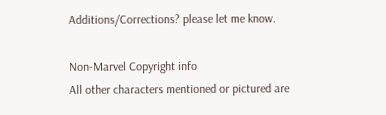Additions/Corrections? please let me know.

Non-Marvel Copyright info
All other characters mentioned or pictured are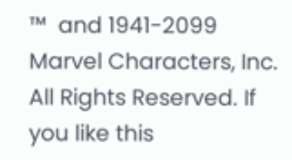™  and 1941-2099 Marvel Characters, Inc. All Rights Reserved. If you like this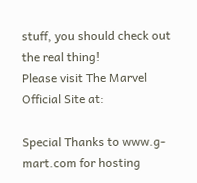stuff, you should check out the real thing!
Please visit The Marvel Official Site at:

Special Thanks to www.g-mart.com for hosting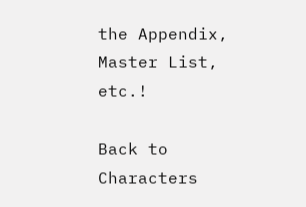the Appendix, Master List, etc.!

Back to Characters